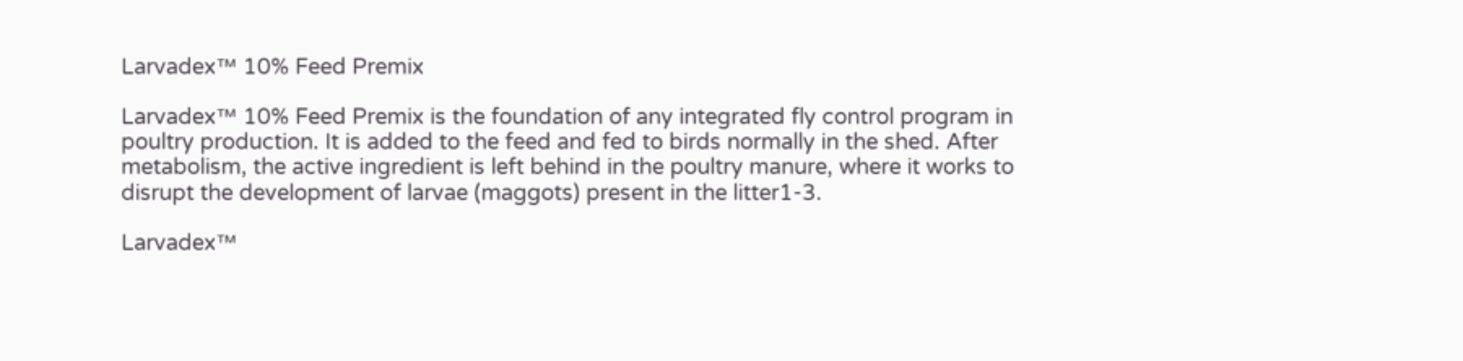Larvadex™ 10% Feed Premix

Larvadex™ 10% Feed Premix is the foundation of any integrated fly control program in poultry production. It is added to the feed and fed to birds normally in the shed. After metabolism, the active ingredient is left behind in the poultry manure, where it works to disrupt the development of larvae (maggots) present in the litter1-3.

Larvadex™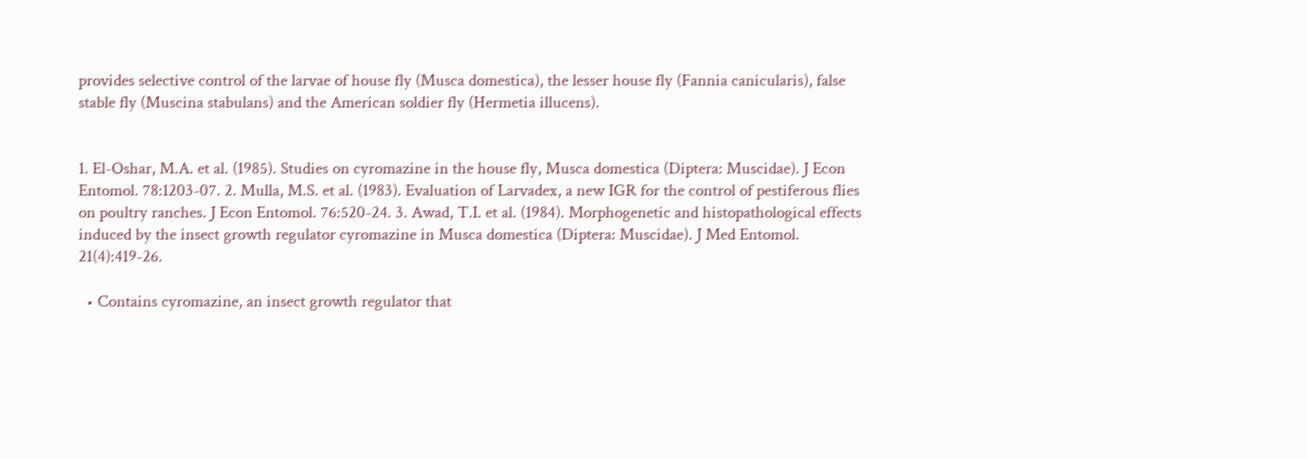provides selective control of the larvae of house fly (Musca domestica), the lesser house fly (Fannia canicularis), false stable fly (Muscina stabulans) and the American soldier fly (Hermetia illucens).


1. El-Oshar, M.A. et al. (1985). Studies on cyromazine in the house fly, Musca domestica (Diptera: Muscidae). J Econ Entomol. 78:1203-07. 2. Mulla, M.S. et al. (1983). Evaluation of Larvadex, a new IGR for the control of pestiferous flies on poultry ranches. J Econ Entomol. 76:520-24. 3. Awad, T.I. et al. (1984). Morphogenetic and histopathological effects induced by the insect growth regulator cyromazine in Musca domestica (Diptera: Muscidae). J Med Entomol. 21(4):419-26.

  • Contains cyromazine, an insect growth regulator that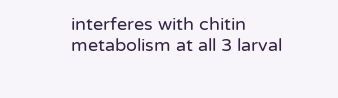interferes with chitin metabolism at all 3 larval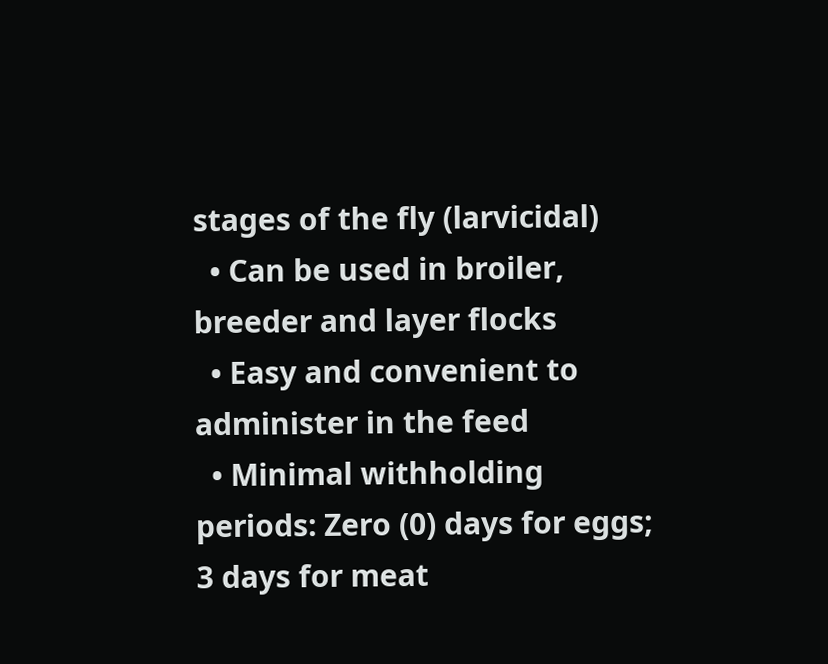stages of the fly (larvicidal)
  • Can be used in broiler, breeder and layer flocks
  • Easy and convenient to administer in the feed
  • Minimal withholding periods: Zero (0) days for eggs; 3 days for meat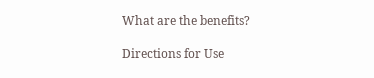What are the benefits?

Directions for Use